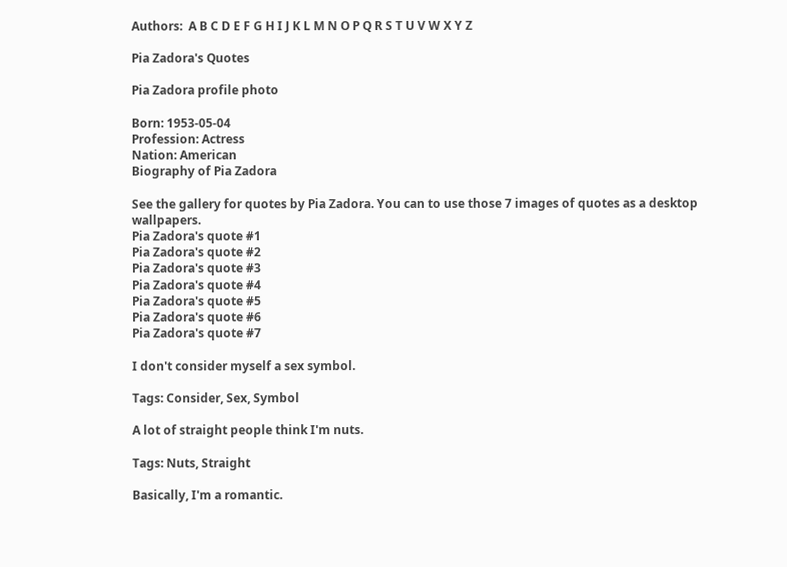Authors:  A B C D E F G H I J K L M N O P Q R S T U V W X Y Z

Pia Zadora's Quotes

Pia Zadora profile photo

Born: 1953-05-04
Profession: Actress
Nation: American
Biography of Pia Zadora

See the gallery for quotes by Pia Zadora. You can to use those 7 images of quotes as a desktop wallpapers.
Pia Zadora's quote #1
Pia Zadora's quote #2
Pia Zadora's quote #3
Pia Zadora's quote #4
Pia Zadora's quote #5
Pia Zadora's quote #6
Pia Zadora's quote #7

I don't consider myself a sex symbol.

Tags: Consider, Sex, Symbol

A lot of straight people think I'm nuts.

Tags: Nuts, Straight

Basically, I'm a romantic.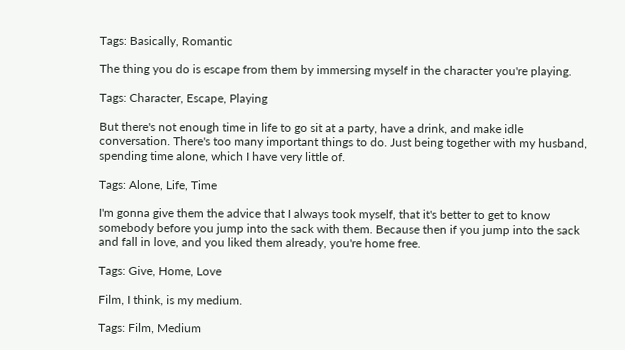Tags: Basically, Romantic

The thing you do is escape from them by immersing myself in the character you're playing.

Tags: Character, Escape, Playing

But there's not enough time in life to go sit at a party, have a drink, and make idle conversation. There's too many important things to do. Just being together with my husband, spending time alone, which I have very little of.

Tags: Alone, Life, Time

I'm gonna give them the advice that I always took myself, that it's better to get to know somebody before you jump into the sack with them. Because then if you jump into the sack and fall in love, and you liked them already, you're home free.

Tags: Give, Home, Love

Film, I think, is my medium.

Tags: Film, Medium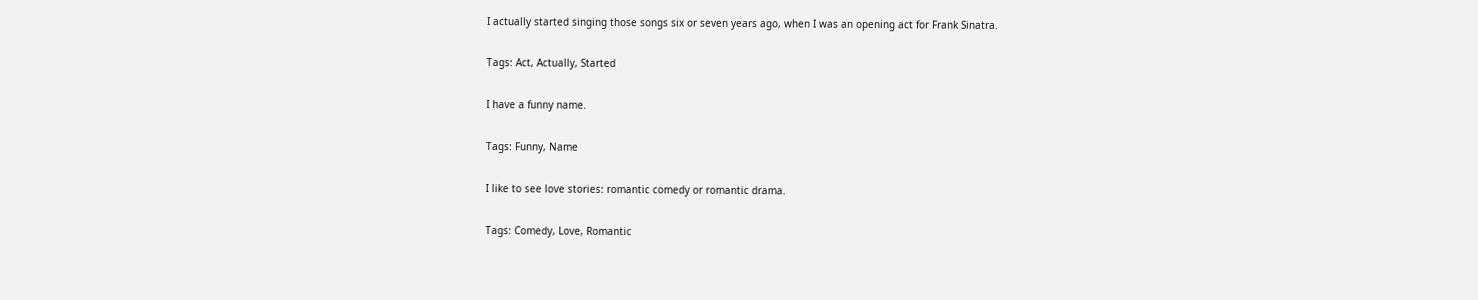I actually started singing those songs six or seven years ago, when I was an opening act for Frank Sinatra.

Tags: Act, Actually, Started

I have a funny name.

Tags: Funny, Name

I like to see love stories: romantic comedy or romantic drama.

Tags: Comedy, Love, Romantic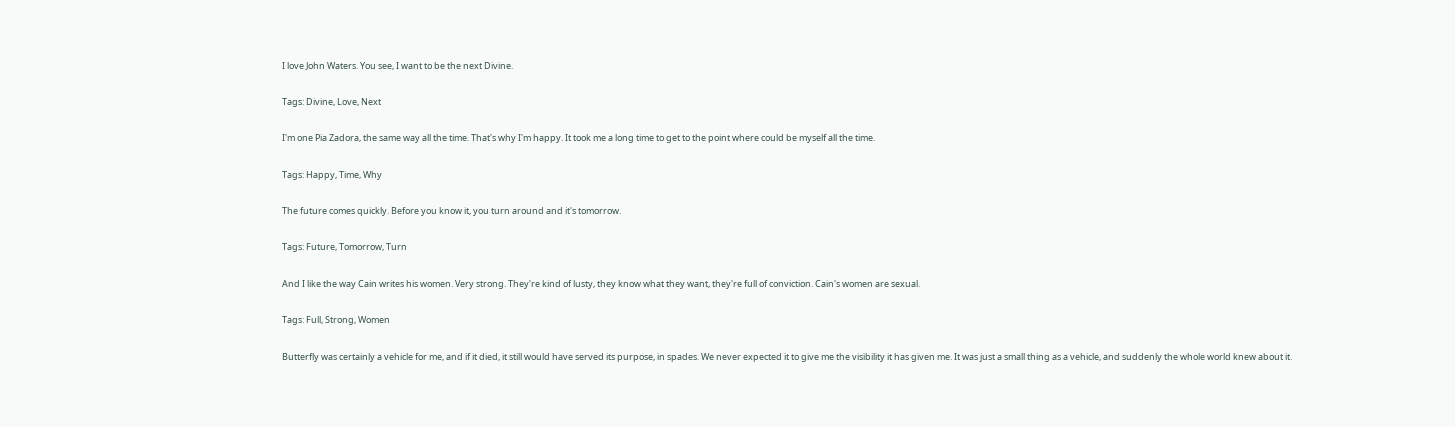I love John Waters. You see, I want to be the next Divine.

Tags: Divine, Love, Next

I'm one Pia Zadora, the same way all the time. That's why I'm happy. It took me a long time to get to the point where could be myself all the time.

Tags: Happy, Time, Why

The future comes quickly. Before you know it, you turn around and it's tomorrow.

Tags: Future, Tomorrow, Turn

And I like the way Cain writes his women. Very strong. They're kind of lusty, they know what they want, they're full of conviction. Cain's women are sexual.

Tags: Full, Strong, Women

Butterfly was certainly a vehicle for me, and if it died, it still would have served its purpose, in spades. We never expected it to give me the visibility it has given me. It was just a small thing as a vehicle, and suddenly the whole world knew about it.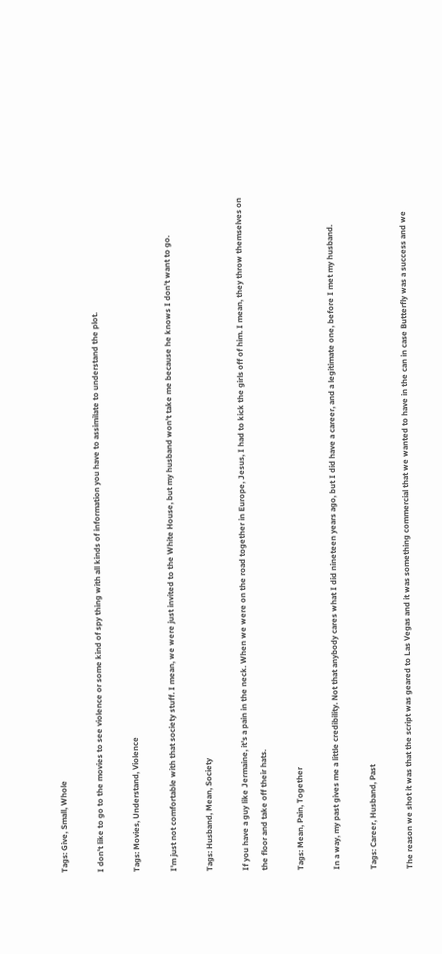Tags: Give, Small, Whole

I don't like to go to the movies to see violence or some kind of spy thing with all kinds of information you have to assimilate to understand the plot.

Tags: Movies, Understand, Violence

I'm just not comfortable with that society stuff. I mean, we were just invited to the White House, but my husband won't take me because he knows I don't want to go.

Tags: Husband, Mean, Society

If you have a guy like Jermaine, it's a pain in the neck. When we were on the road together in Europe, Jesus, I had to kick the girls off of him. I mean, they throw themselves on the floor and take off their hats.

Tags: Mean, Pain, Together

In a way, my past gives me a little credibility. Not that anybody cares what I did nineteen years ago, but I did have a career, and a legitimate one, before I met my husband.

Tags: Career, Husband, Past

The reason we shot it was that the script was geared to Las Vegas and it was something commercial that we wanted to have in the can in case Butterfly was a success and we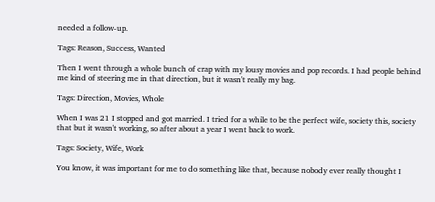needed a follow-up.

Tags: Reason, Success, Wanted

Then I went through a whole bunch of crap with my lousy movies and pop records. I had people behind me kind of steering me in that direction, but it wasn't really my bag.

Tags: Direction, Movies, Whole

When I was 21 I stopped and got married. I tried for a while to be the perfect wife, society this, society that but it wasn't working, so after about a year I went back to work.

Tags: Society, Wife, Work

You know, it was important for me to do something like that, because nobody ever really thought I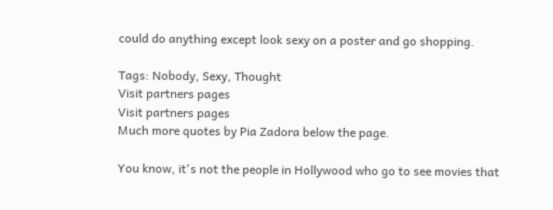could do anything except look sexy on a poster and go shopping.

Tags: Nobody, Sexy, Thought
Visit partners pages
Visit partners pages
Much more quotes by Pia Zadora below the page.

You know, it's not the people in Hollywood who go to see movies that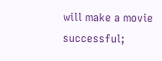will make a movie successful;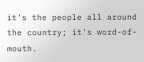it's the people all around the country; it's word-of-mouth.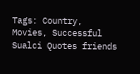Tags: Country, Movies, Successful
Sualci Quotes friends